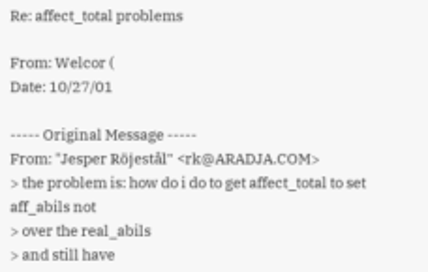Re: affect_total problems

From: Welcor (
Date: 10/27/01

----- Original Message -----
From: "Jesper Röjestål" <rk@ARADJA.COM>
> the problem is: how do i do to get affect_total to set aff_abils not
> over the real_abils
> and still have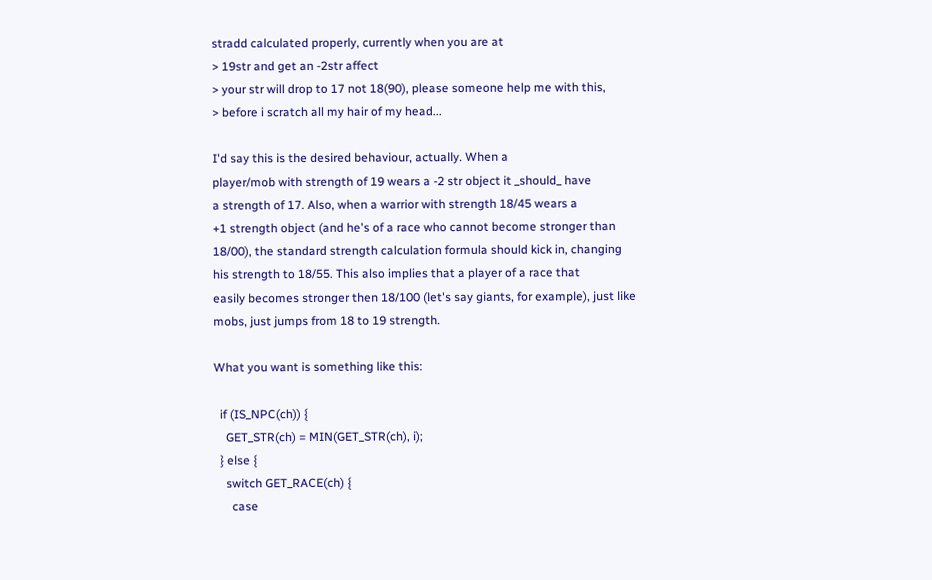stradd calculated properly, currently when you are at
> 19str and get an -2str affect
> your str will drop to 17 not 18(90), please someone help me with this,
> before i scratch all my hair of my head...

I'd say this is the desired behaviour, actually. When a
player/mob with strength of 19 wears a -2 str object it _should_ have
a strength of 17. Also, when a warrior with strength 18/45 wears a
+1 strength object (and he's of a race who cannot become stronger than
18/00), the standard strength calculation formula should kick in, changing
his strength to 18/55. This also implies that a player of a race that
easily becomes stronger then 18/100 (let's say giants, for example), just like
mobs, just jumps from 18 to 19 strength.

What you want is something like this:

  if (IS_NPC(ch)) {
    GET_STR(ch) = MIN(GET_STR(ch), i);
  } else {
    switch GET_RACE(ch) {
      case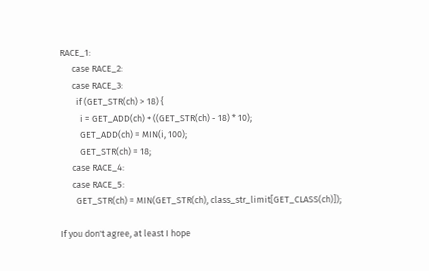RACE_1:
      case RACE_2:
      case RACE_3:
        if (GET_STR(ch) > 18) {
          i = GET_ADD(ch) + ((GET_STR(ch) - 18) * 10);
          GET_ADD(ch) = MIN(i, 100);
          GET_STR(ch) = 18;
      case RACE_4:
      case RACE_5:
        GET_STR(ch) = MIN(GET_STR(ch), class_str_limit[GET_CLASS(ch)]);

If you don't agree, at least I hope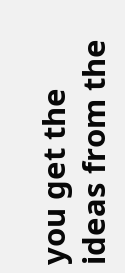you get the ideas from the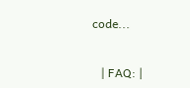code...


   | FAQ: |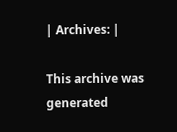| Archives: |

This archive was generated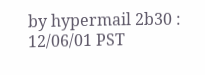by hypermail 2b30 : 12/06/01 PST